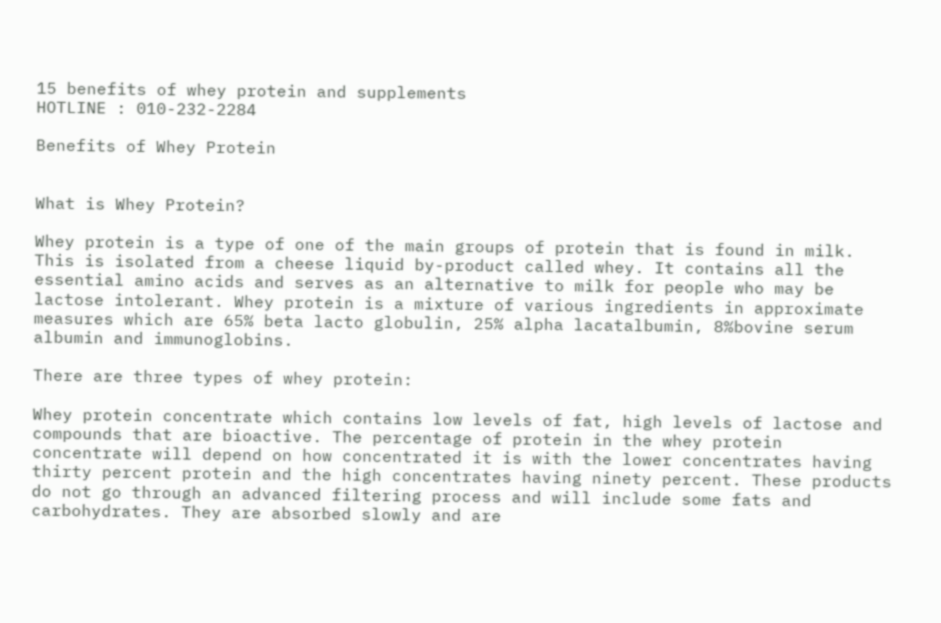15 benefits of whey protein and supplements
HOTLINE : 010-232-2284

Benefits of Whey Protein


What is Whey Protein?

Whey protein is a type of one of the main groups of protein that is found in milk. This is isolated from a cheese liquid by-product called whey. It contains all the essential amino acids and serves as an alternative to milk for people who may be lactose intolerant. Whey protein is a mixture of various ingredients in approximate measures which are 65% beta lacto globulin, 25% alpha lacatalbumin, 8%bovine serum albumin and immunoglobins.

There are three types of whey protein:

Whey protein concentrate which contains low levels of fat, high levels of lactose and compounds that are bioactive. The percentage of protein in the whey protein concentrate will depend on how concentrated it is with the lower concentrates having thirty percent protein and the high concentrates having ninety percent. These products do not go through an advanced filtering process and will include some fats and carbohydrates. They are absorbed slowly and are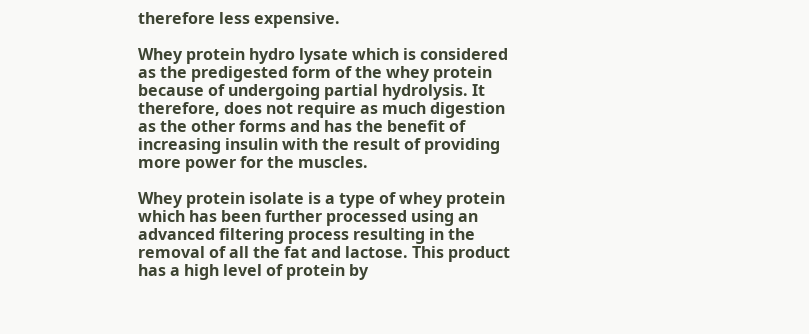therefore less expensive.

Whey protein hydro lysate which is considered as the predigested form of the whey protein because of undergoing partial hydrolysis. It therefore, does not require as much digestion as the other forms and has the benefit of increasing insulin with the result of providing more power for the muscles.

Whey protein isolate is a type of whey protein which has been further processed using an advanced filtering process resulting in the removal of all the fat and lactose. This product has a high level of protein by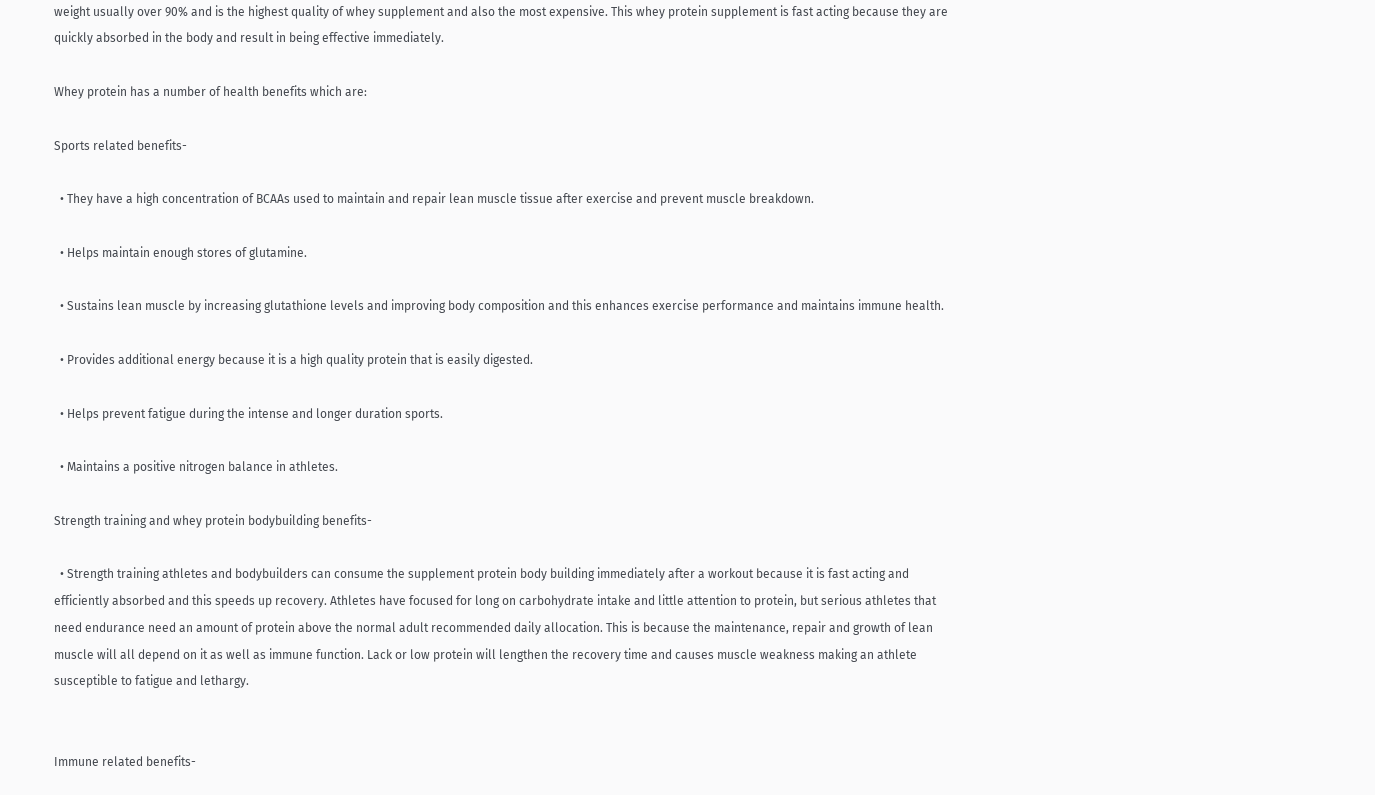weight usually over 90% and is the highest quality of whey supplement and also the most expensive. This whey protein supplement is fast acting because they are quickly absorbed in the body and result in being effective immediately.

Whey protein has a number of health benefits which are:

Sports related benefits-

  • They have a high concentration of BCAAs used to maintain and repair lean muscle tissue after exercise and prevent muscle breakdown.

  • Helps maintain enough stores of glutamine.

  • Sustains lean muscle by increasing glutathione levels and improving body composition and this enhances exercise performance and maintains immune health.

  • Provides additional energy because it is a high quality protein that is easily digested.

  • Helps prevent fatigue during the intense and longer duration sports.

  • Maintains a positive nitrogen balance in athletes.

Strength training and whey protein bodybuilding benefits-

  • Strength training athletes and bodybuilders can consume the supplement protein body building immediately after a workout because it is fast acting and efficiently absorbed and this speeds up recovery. Athletes have focused for long on carbohydrate intake and little attention to protein, but serious athletes that need endurance need an amount of protein above the normal adult recommended daily allocation. This is because the maintenance, repair and growth of lean muscle will all depend on it as well as immune function. Lack or low protein will lengthen the recovery time and causes muscle weakness making an athlete susceptible to fatigue and lethargy.


Immune related benefits-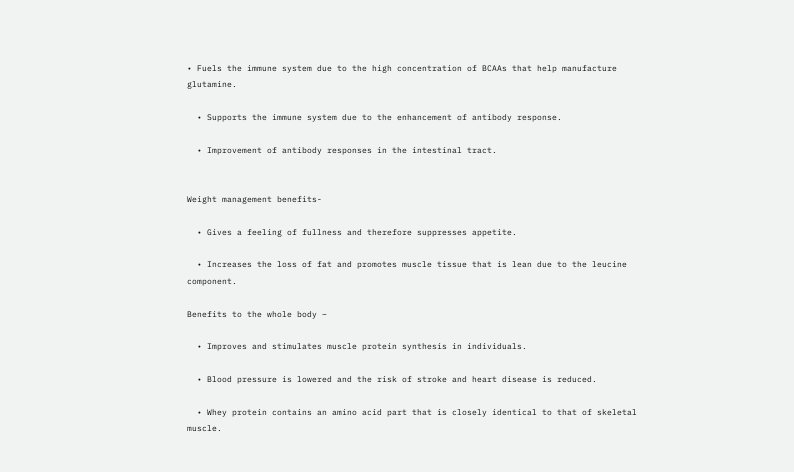• Fuels the immune system due to the high concentration of BCAAs that help manufacture glutamine.

  • Supports the immune system due to the enhancement of antibody response.

  • Improvement of antibody responses in the intestinal tract.


Weight management benefits-

  • Gives a feeling of fullness and therefore suppresses appetite.

  • Increases the loss of fat and promotes muscle tissue that is lean due to the leucine component.

Benefits to the whole body –

  • Improves and stimulates muscle protein synthesis in individuals.

  • Blood pressure is lowered and the risk of stroke and heart disease is reduced.

  • Whey protein contains an amino acid part that is closely identical to that of skeletal muscle.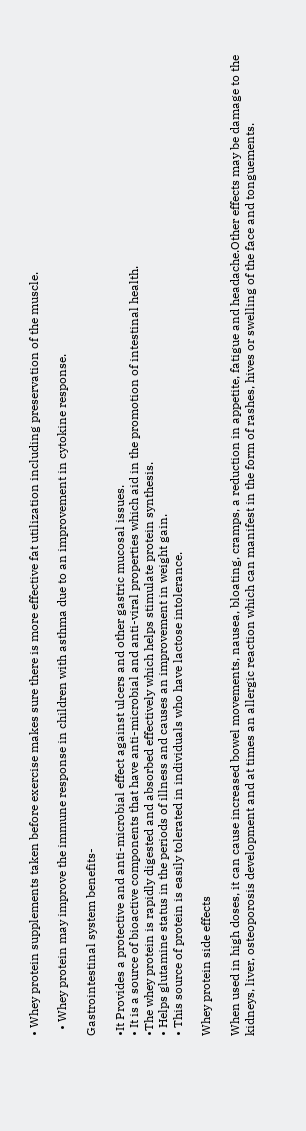• Whey protein supplements taken before exercise makes sure there is more effective fat utilization including preservation of the muscle.

  • Whey protein may improve the immune response in children with asthma due to an improvement in cytokine response.

Gastrointestinal system benefits-

•It Provides a protective and anti-microbial effect against ulcers and other gastric mucosal issues.
• It is a source of bioactive components that have anti-microbial and anti-viral properties which aid in the promotion of intestinal health.
•The whey protein is rapidly digested and absorbed effectively which helps stimulate protein synthesis.
• Helps glutamine status in the periods of illness and causes an improvement in weight gain.
• This source of protein is easily tolerated in individuals who have lactose intolerance.

Whey protein side effects

When used in high doses, it can cause increased bowel movements, nausea, bloating, cramps, a reduction in appetite, fatigue and headache.Other effects may be damage to the kidneys, liver, osteoporosis development and at times an allergic reaction which can manifest in the form of rashes, hives or swelling of the face and tonguements.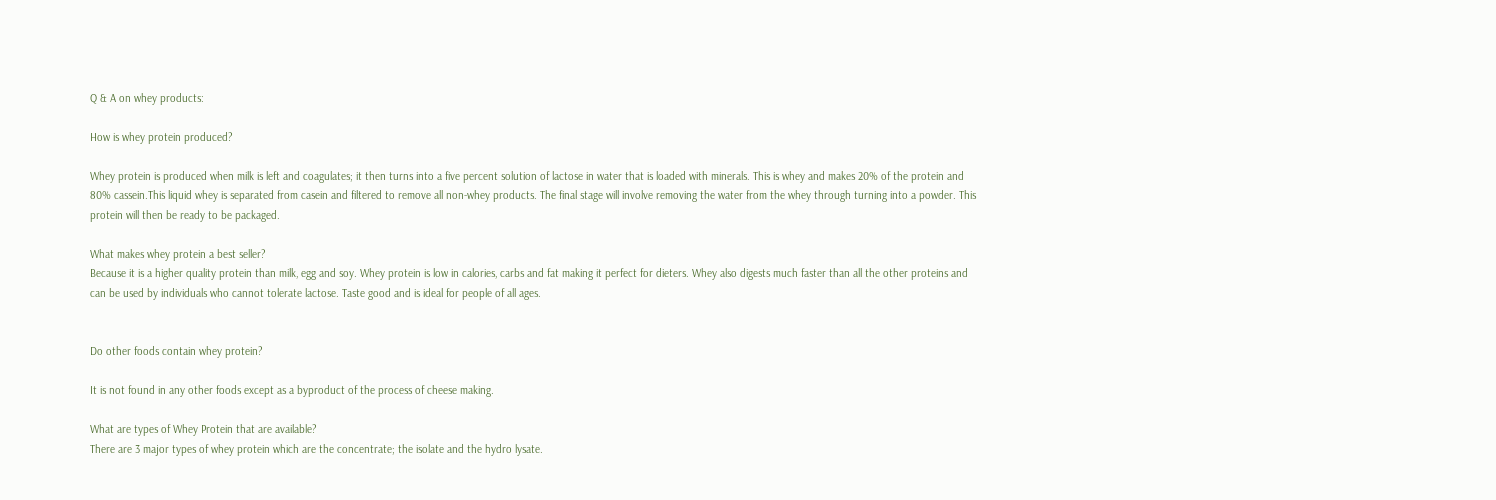Q & A on whey products:

How is whey protein produced?

Whey protein is produced when milk is left and coagulates; it then turns into a five percent solution of lactose in water that is loaded with minerals. This is whey and makes 20% of the protein and 80% cassein.This liquid whey is separated from casein and filtered to remove all non-whey products. The final stage will involve removing the water from the whey through turning into a powder. This protein will then be ready to be packaged.

What makes whey protein a best seller?
Because it is a higher quality protein than milk, egg and soy. Whey protein is low in calories, carbs and fat making it perfect for dieters. Whey also digests much faster than all the other proteins and can be used by individuals who cannot tolerate lactose. Taste good and is ideal for people of all ages.


Do other foods contain whey protein?

It is not found in any other foods except as a byproduct of the process of cheese making.

What are types of Whey Protein that are available?
There are 3 major types of whey protein which are the concentrate; the isolate and the hydro lysate.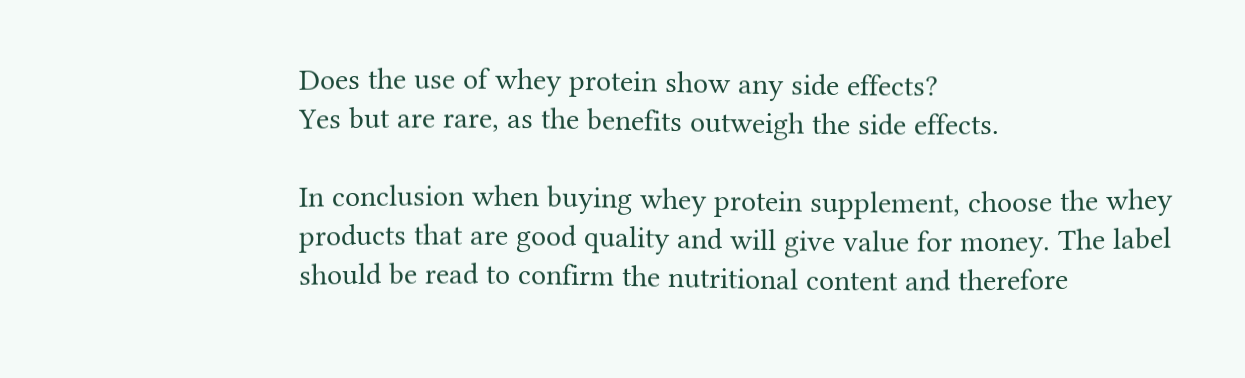Does the use of whey protein show any side effects?
Yes but are rare, as the benefits outweigh the side effects.

In conclusion when buying whey protein supplement, choose the whey products that are good quality and will give value for money. The label should be read to confirm the nutritional content and therefore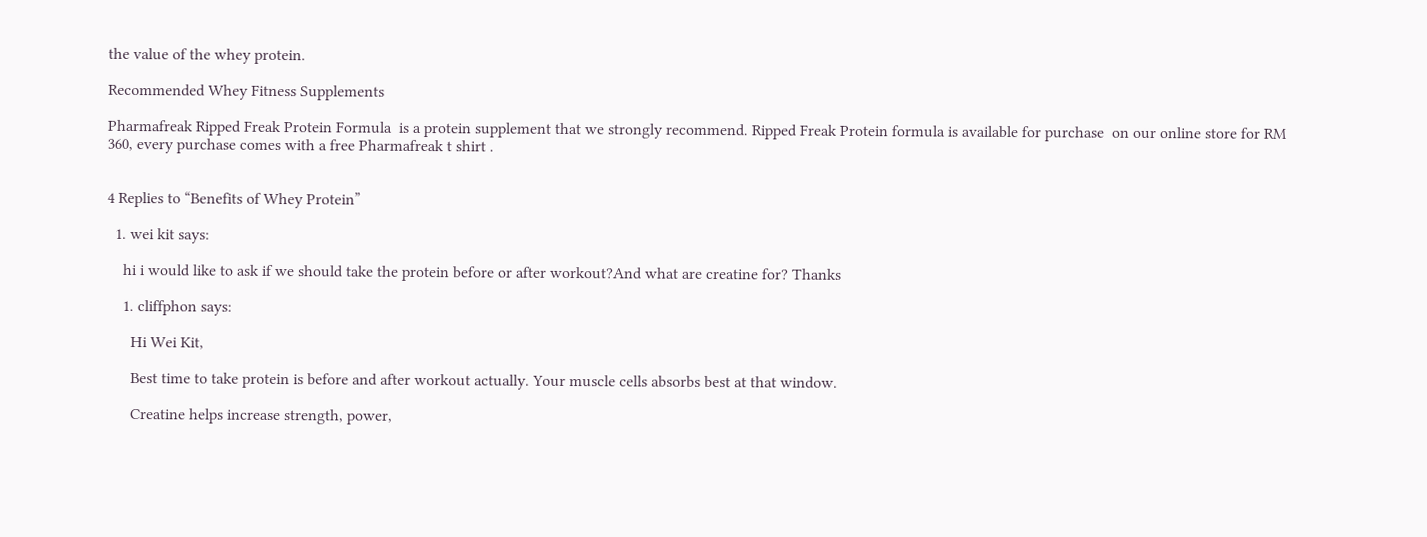the value of the whey protein.

Recommended Whey Fitness Supplements

Pharmafreak Ripped Freak Protein Formula  is a protein supplement that we strongly recommend. Ripped Freak Protein formula is available for purchase  on our online store for RM 360, every purchase comes with a free Pharmafreak t shirt .


4 Replies to “Benefits of Whey Protein”

  1. wei kit says:

    hi i would like to ask if we should take the protein before or after workout?And what are creatine for? Thanks

    1. cliffphon says:

      Hi Wei Kit,

      Best time to take protein is before and after workout actually. Your muscle cells absorbs best at that window.

      Creatine helps increase strength, power,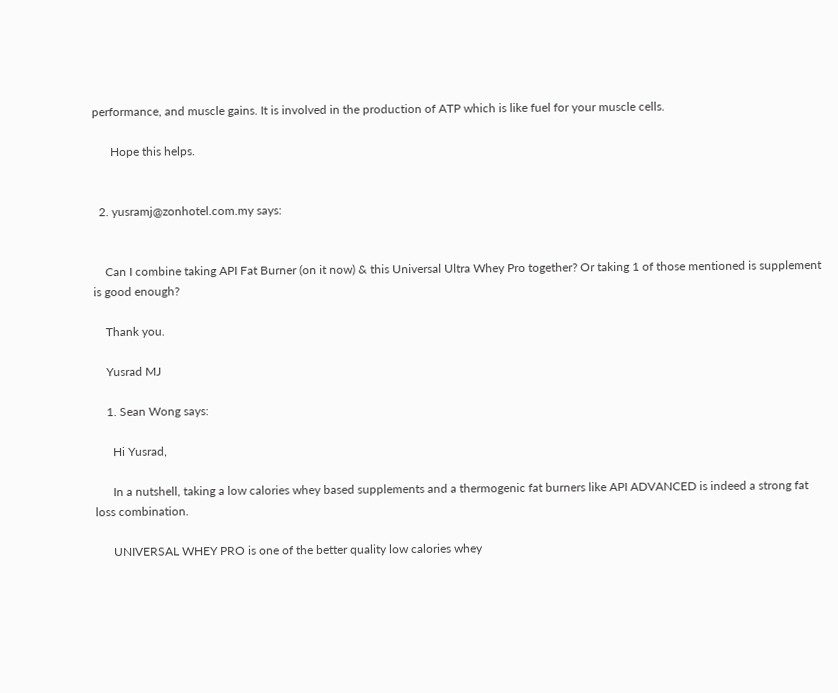performance, and muscle gains. It is involved in the production of ATP which is like fuel for your muscle cells.

      Hope this helps.


  2. yusramj@zonhotel.com.my says:


    Can I combine taking API Fat Burner (on it now) & this Universal Ultra Whey Pro together? Or taking 1 of those mentioned is supplement is good enough?

    Thank you.

    Yusrad MJ

    1. Sean Wong says:

      Hi Yusrad,

      In a nutshell, taking a low calories whey based supplements and a thermogenic fat burners like API ADVANCED is indeed a strong fat loss combination.

      UNIVERSAL WHEY PRO is one of the better quality low calories whey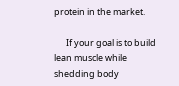protein in the market.

      If your goal is to build lean muscle while shedding body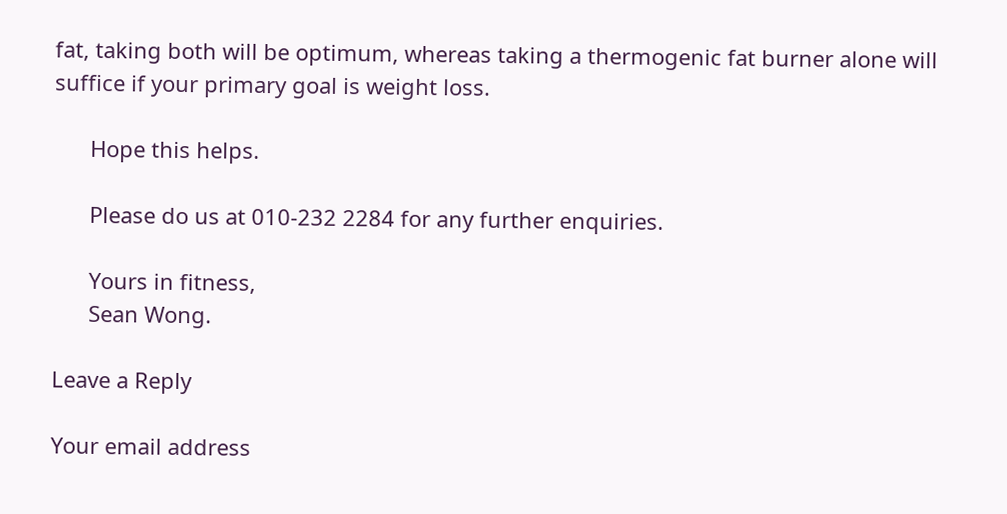fat, taking both will be optimum, whereas taking a thermogenic fat burner alone will suffice if your primary goal is weight loss.

      Hope this helps.

      Please do us at 010-232 2284 for any further enquiries.

      Yours in fitness,
      Sean Wong.

Leave a Reply

Your email address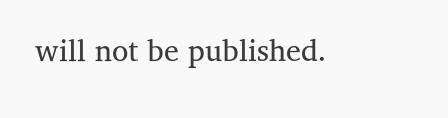will not be published.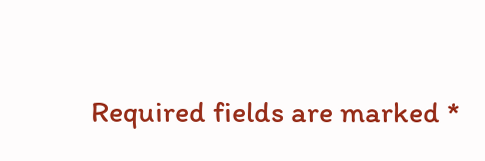Required fields are marked *